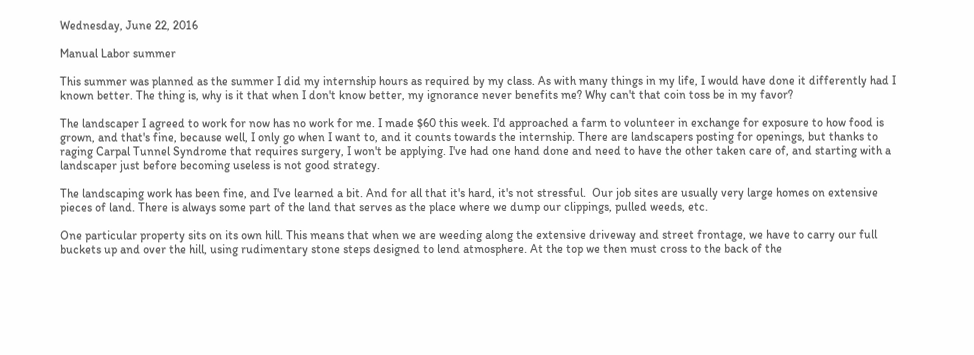Wednesday, June 22, 2016

Manual Labor summer

This summer was planned as the summer I did my internship hours as required by my class. As with many things in my life, I would have done it differently had I known better. The thing is, why is it that when I don't know better, my ignorance never benefits me? Why can't that coin toss be in my favor?

The landscaper I agreed to work for now has no work for me. I made $60 this week. I'd approached a farm to volunteer in exchange for exposure to how food is grown, and that's fine, because well, I only go when I want to, and it counts towards the internship. There are landscapers posting for openings, but thanks to raging Carpal Tunnel Syndrome that requires surgery, I won't be applying. I've had one hand done and need to have the other taken care of, and starting with a landscaper just before becoming useless is not good strategy.

The landscaping work has been fine, and I've learned a bit. And for all that it's hard, it's not stressful.  Our job sites are usually very large homes on extensive pieces of land. There is always some part of the land that serves as the place where we dump our clippings, pulled weeds, etc.

One particular property sits on its own hill. This means that when we are weeding along the extensive driveway and street frontage, we have to carry our full buckets up and over the hill, using rudimentary stone steps designed to lend atmosphere. At the top we then must cross to the back of the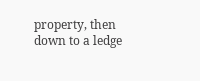property, then down to a ledge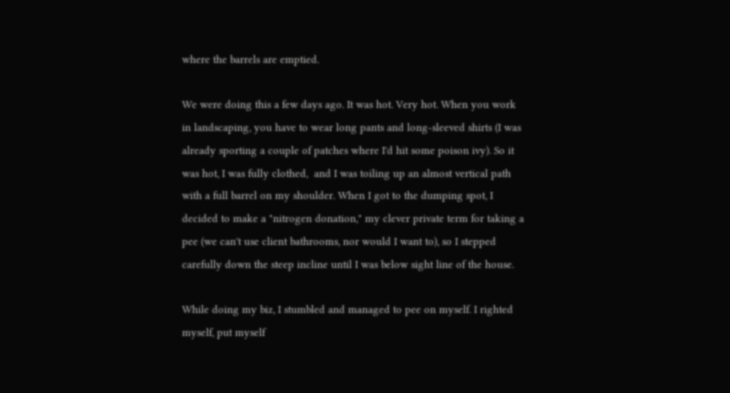where the barrels are emptied.

We were doing this a few days ago. It was hot. Very hot. When you work in landscaping, you have to wear long pants and long-sleeved shirts (I was already sporting a couple of patches where I'd hit some poison ivy). So it was hot, I was fully clothed,  and I was toiling up an almost vertical path with a full barrel on my shoulder. When I got to the dumping spot, I decided to make a "nitrogen donation," my clever private term for taking a pee (we can't use client bathrooms, nor would I want to), so I stepped carefully down the steep incline until I was below sight line of the house.

While doing my biz, I stumbled and managed to pee on myself. I righted myself, put myself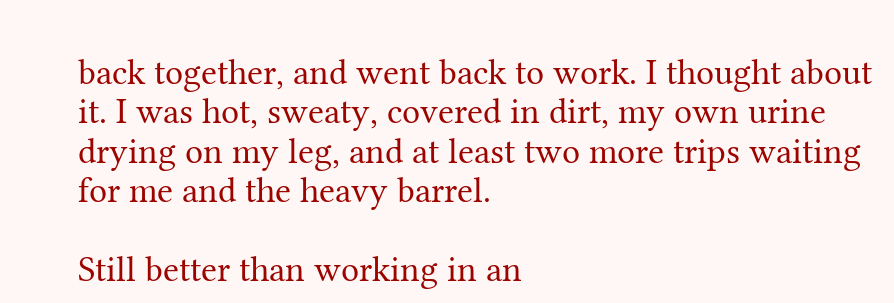back together, and went back to work. I thought about it. I was hot, sweaty, covered in dirt, my own urine drying on my leg, and at least two more trips waiting for me and the heavy barrel.

Still better than working in an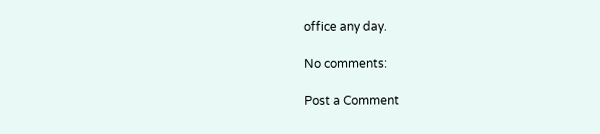office any day.

No comments:

Post a Comment